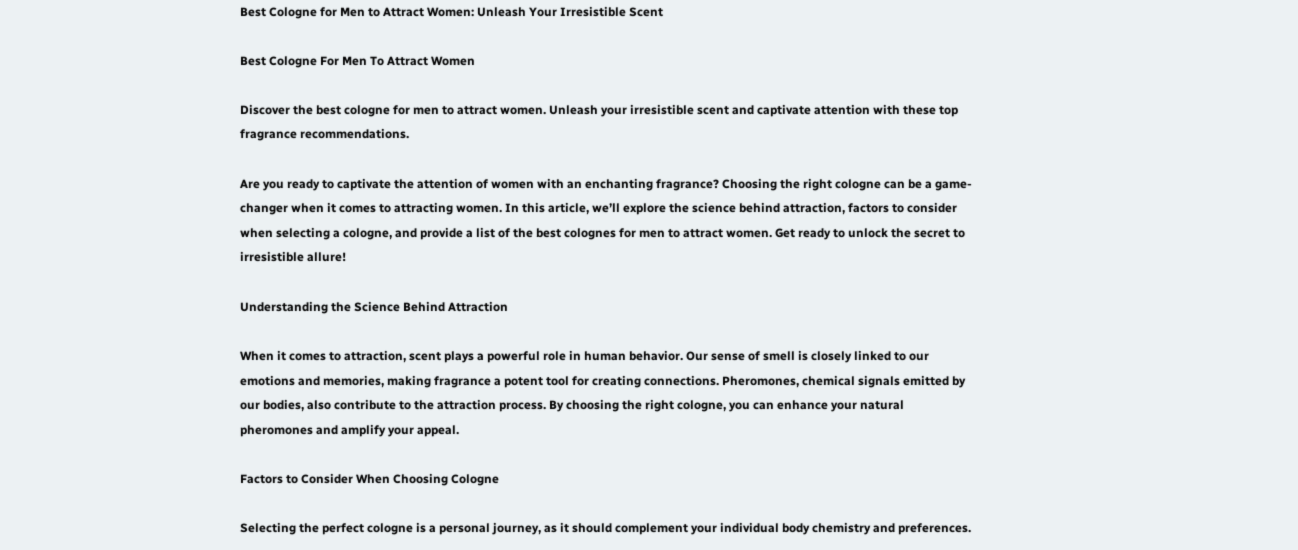Best Cologne for Men to Attract Women: Unleash Your Irresistible Scent

Best Cologne For Men To Attract Women

Discover the best cologne for men to attract women. Unleash your irresistible scent and captivate attention with these top fragrance recommendations.

Are you ready to captivate the attention of women with an enchanting fragrance? Choosing the right cologne can be a game-changer when it comes to attracting women. In this article, we’ll explore the science behind attraction, factors to consider when selecting a cologne, and provide a list of the best colognes for men to attract women. Get ready to unlock the secret to irresistible allure!

Understanding the Science Behind Attraction

When it comes to attraction, scent plays a powerful role in human behavior. Our sense of smell is closely linked to our emotions and memories, making fragrance a potent tool for creating connections. Pheromones, chemical signals emitted by our bodies, also contribute to the attraction process. By choosing the right cologne, you can enhance your natural pheromones and amplify your appeal.

Factors to Consider When Choosing Cologne

Selecting the perfect cologne is a personal journey, as it should complement your individual body chemistry and preferences.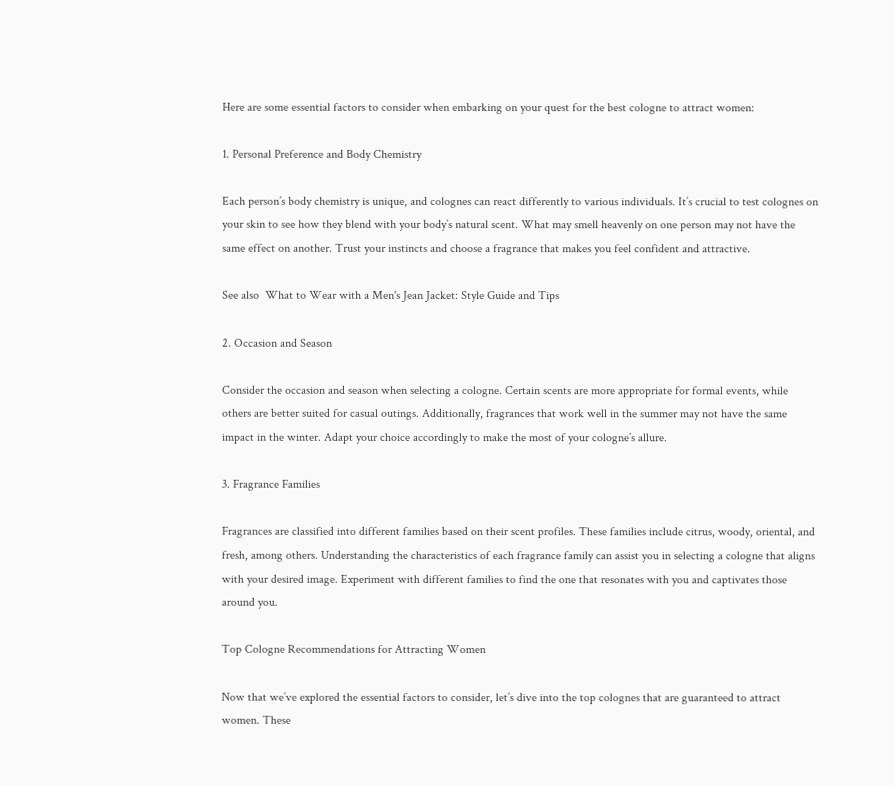Here are some essential factors to consider when embarking on your quest for the best cologne to attract women:

1. Personal Preference and Body Chemistry

Each person’s body chemistry is unique, and colognes can react differently to various individuals. It’s crucial to test colognes on your skin to see how they blend with your body’s natural scent. What may smell heavenly on one person may not have the same effect on another. Trust your instincts and choose a fragrance that makes you feel confident and attractive.

See also  What to Wear with a Men's Jean Jacket: Style Guide and Tips

2. Occasion and Season

Consider the occasion and season when selecting a cologne. Certain scents are more appropriate for formal events, while others are better suited for casual outings. Additionally, fragrances that work well in the summer may not have the same impact in the winter. Adapt your choice accordingly to make the most of your cologne’s allure.

3. Fragrance Families

Fragrances are classified into different families based on their scent profiles. These families include citrus, woody, oriental, and fresh, among others. Understanding the characteristics of each fragrance family can assist you in selecting a cologne that aligns with your desired image. Experiment with different families to find the one that resonates with you and captivates those around you.

Top Cologne Recommendations for Attracting Women

Now that we’ve explored the essential factors to consider, let’s dive into the top colognes that are guaranteed to attract women. These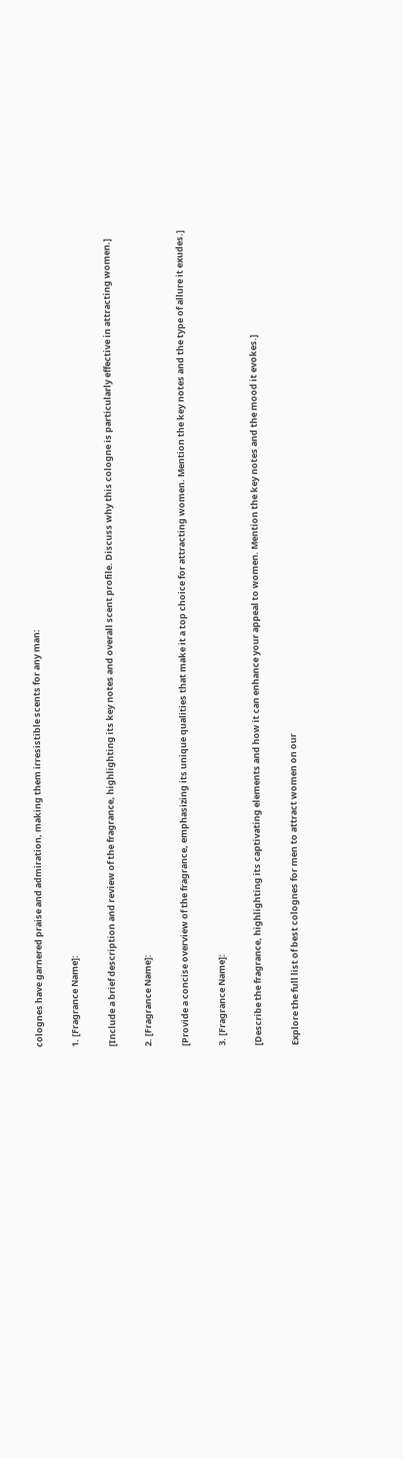colognes have garnered praise and admiration, making them irresistible scents for any man:

1. [Fragrance Name]:

[Include a brief description and review of the fragrance, highlighting its key notes and overall scent profile. Discuss why this cologne is particularly effective in attracting women.]

2. [Fragrance Name]:

[Provide a concise overview of the fragrance, emphasizing its unique qualities that make it a top choice for attracting women. Mention the key notes and the type of allure it exudes.]

3. [Fragrance Name]:

[Describe the fragrance, highlighting its captivating elements and how it can enhance your appeal to women. Mention the key notes and the mood it evokes.]

Explore the full list of best colognes for men to attract women on our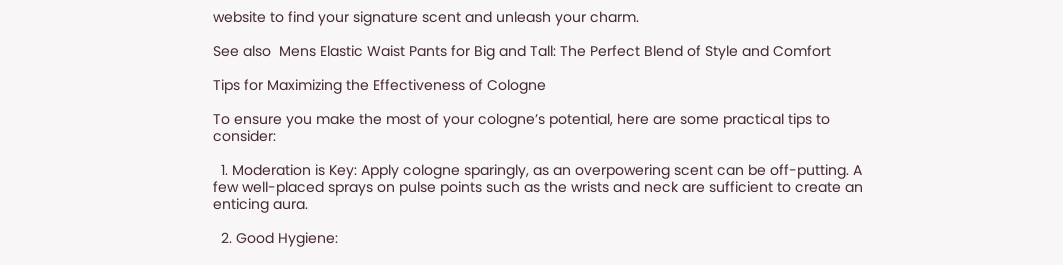website to find your signature scent and unleash your charm.

See also  Mens Elastic Waist Pants for Big and Tall: The Perfect Blend of Style and Comfort

Tips for Maximizing the Effectiveness of Cologne

To ensure you make the most of your cologne’s potential, here are some practical tips to consider:

  1. Moderation is Key: Apply cologne sparingly, as an overpowering scent can be off-putting. A few well-placed sprays on pulse points such as the wrists and neck are sufficient to create an enticing aura.

  2. Good Hygiene: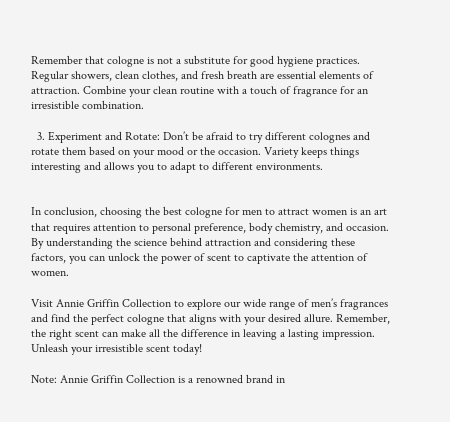Remember that cologne is not a substitute for good hygiene practices. Regular showers, clean clothes, and fresh breath are essential elements of attraction. Combine your clean routine with a touch of fragrance for an irresistible combination.

  3. Experiment and Rotate: Don’t be afraid to try different colognes and rotate them based on your mood or the occasion. Variety keeps things interesting and allows you to adapt to different environments.


In conclusion, choosing the best cologne for men to attract women is an art that requires attention to personal preference, body chemistry, and occasion. By understanding the science behind attraction and considering these factors, you can unlock the power of scent to captivate the attention of women.

Visit Annie Griffin Collection to explore our wide range of men’s fragrances and find the perfect cologne that aligns with your desired allure. Remember, the right scent can make all the difference in leaving a lasting impression. Unleash your irresistible scent today!

Note: Annie Griffin Collection is a renowned brand in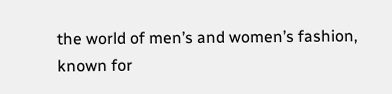the world of men’s and women’s fashion, known for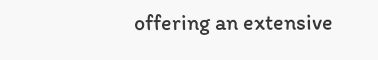offering an extensive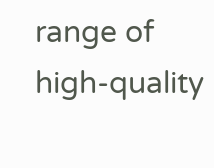range of high-quality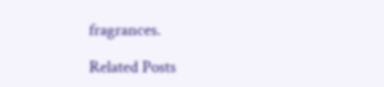fragrances.

Related Posts